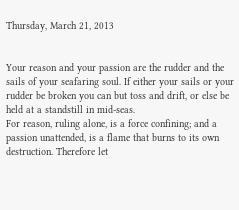Thursday, March 21, 2013


Your reason and your passion are the rudder and the sails of your seafaring soul. If either your sails or your rudder be broken you can but toss and drift, or else be held at a standstill in mid-seas.
For reason, ruling alone, is a force confining; and a passion unattended, is a flame that burns to its own destruction. Therefore let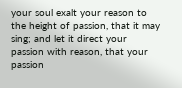your soul exalt your reason to the height of passion, that it may sing; and let it direct your passion with reason, that your passion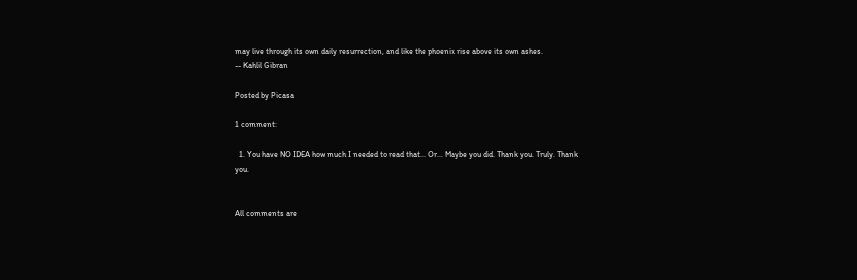may live through its own daily resurrection, and like the phoenix rise above its own ashes.
-- Kahlil Gibran

Posted by Picasa

1 comment:

  1. You have NO IDEA how much I needed to read that... Or... Maybe you did. Thank you. Truly. Thank you.


All comments are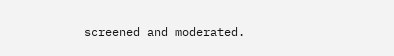screened and moderated.